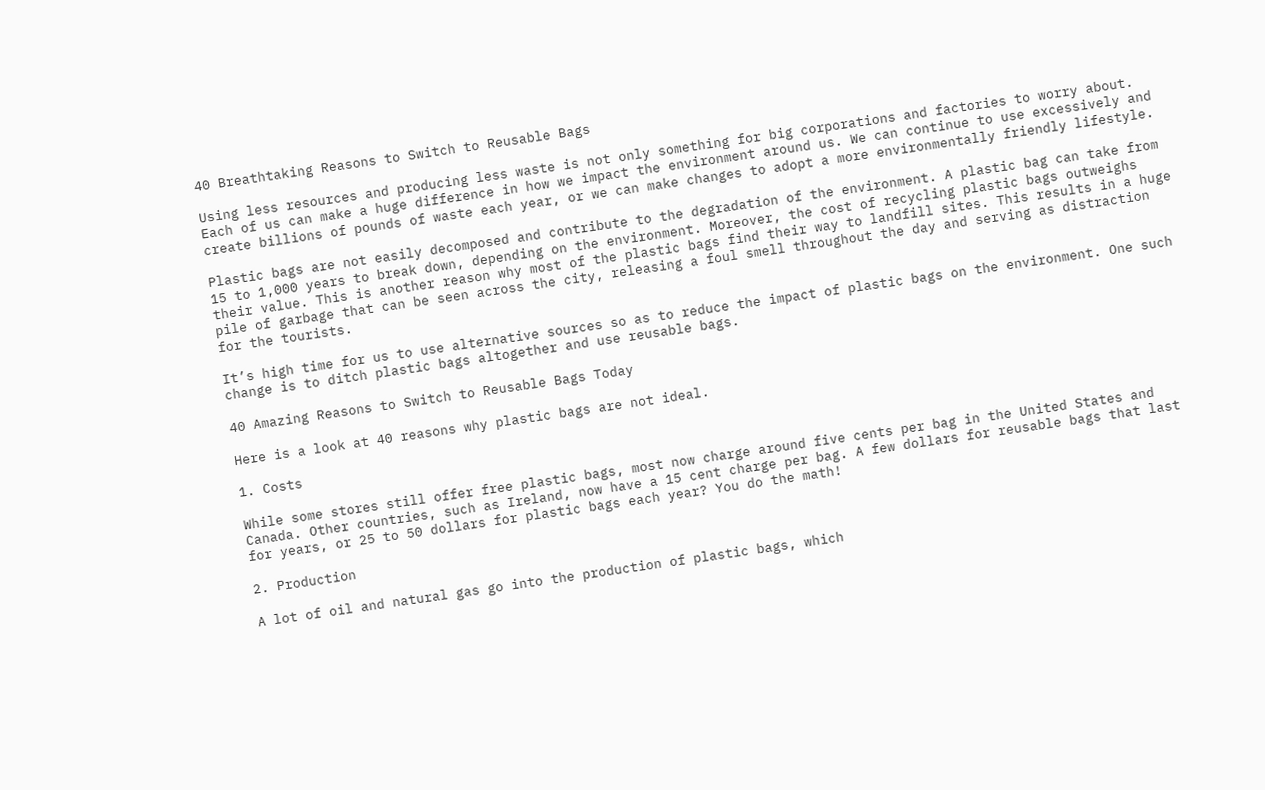40 Breathtaking Reasons to Switch to Reusable Bags

Using less resources and producing less waste is not only something for big corporations and factories to worry about. Each of us can make a huge difference in how we impact the environment around us. We can continue to use excessively and create billions of pounds of waste each year, or we can make changes to adopt a more environmentally friendly lifestyle.

Plastic bags are not easily decomposed and contribute to the degradation of the environment. A plastic bag can take from 15 to 1,000 years to break down, depending on the environment. Moreover, the cost of recycling plastic bags outweighs their value. This is another reason why most of the plastic bags find their way to landfill sites. This results in a huge pile of garbage that can be seen across the city, releasing a foul smell throughout the day and serving as distraction for the tourists.

It’s high time for us to use alternative sources so as to reduce the impact of plastic bags on the environment. One such change is to ditch plastic bags altogether and use reusable bags.

40 Amazing Reasons to Switch to Reusable Bags Today

Here is a look at 40 reasons why plastic bags are not ideal.

1. Costs

While some stores still offer free plastic bags, most now charge around five cents per bag in the United States and Canada. Other countries, such as Ireland, now have a 15 cent charge per bag. A few dollars for reusable bags that last for years, or 25 to 50 dollars for plastic bags each year? You do the math!

2. Production

A lot of oil and natural gas go into the production of plastic bags, which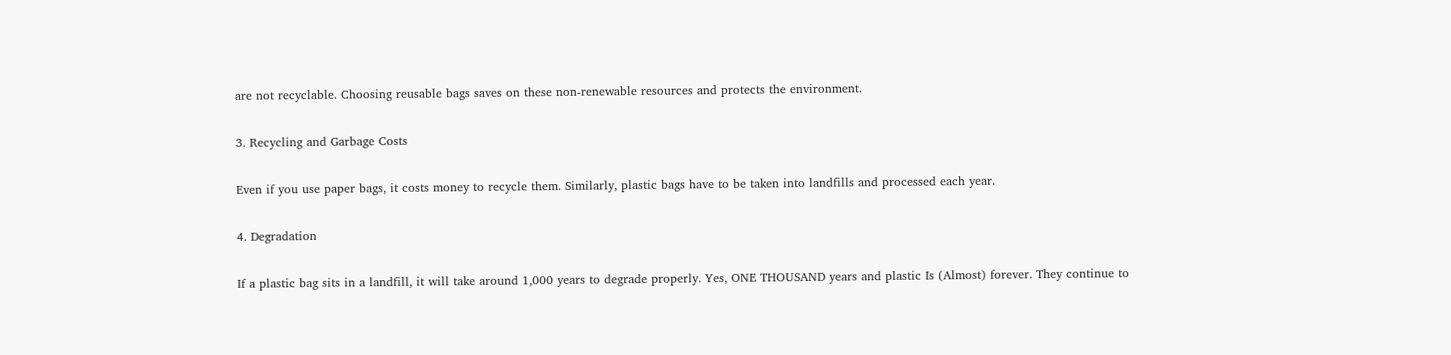are not recyclable. Choosing reusable bags saves on these non-renewable resources and protects the environment.

3. Recycling and Garbage Costs

Even if you use paper bags, it costs money to recycle them. Similarly, plastic bags have to be taken into landfills and processed each year.

4. Degradation

If a plastic bag sits in a landfill, it will take around 1,000 years to degrade properly. Yes, ONE THOUSAND years and plastic Is (Almost) forever. They continue to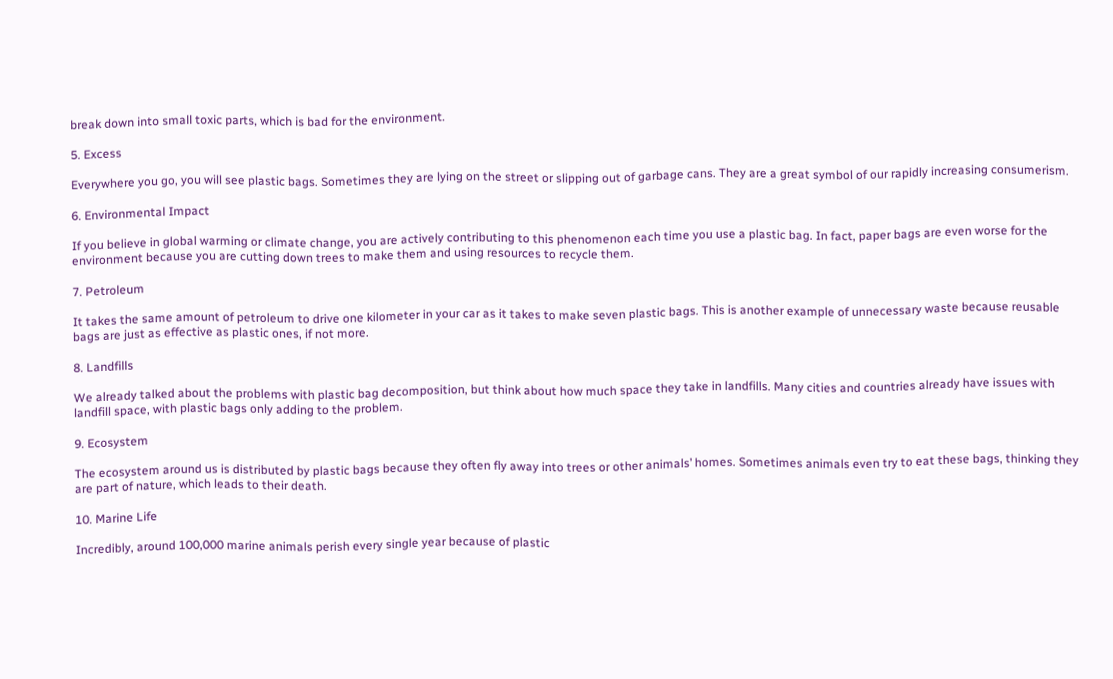break down into small toxic parts, which is bad for the environment.

5. Excess

Everywhere you go, you will see plastic bags. Sometimes they are lying on the street or slipping out of garbage cans. They are a great symbol of our rapidly increasing consumerism.

6. Environmental Impact

If you believe in global warming or climate change, you are actively contributing to this phenomenon each time you use a plastic bag. In fact, paper bags are even worse for the environment because you are cutting down trees to make them and using resources to recycle them.

7. Petroleum

It takes the same amount of petroleum to drive one kilometer in your car as it takes to make seven plastic bags. This is another example of unnecessary waste because reusable bags are just as effective as plastic ones, if not more.

8. Landfills

We already talked about the problems with plastic bag decomposition, but think about how much space they take in landfills. Many cities and countries already have issues with landfill space, with plastic bags only adding to the problem.

9. Ecosystem

The ecosystem around us is distributed by plastic bags because they often fly away into trees or other animals’ homes. Sometimes animals even try to eat these bags, thinking they are part of nature, which leads to their death.

10. Marine Life

Incredibly, around 100,000 marine animals perish every single year because of plastic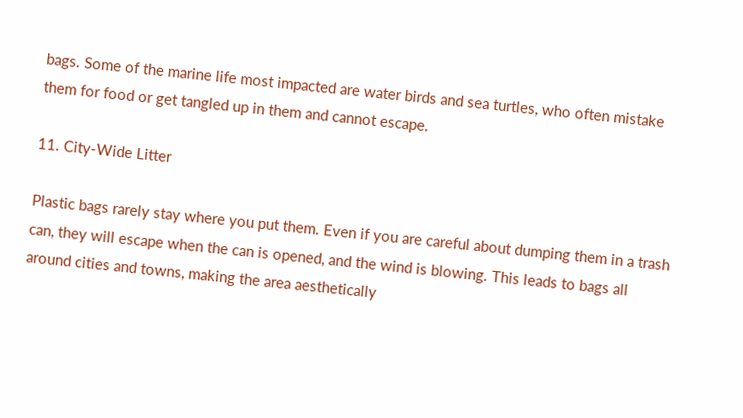bags. Some of the marine life most impacted are water birds and sea turtles, who often mistake them for food or get tangled up in them and cannot escape.

11. City-Wide Litter

Plastic bags rarely stay where you put them. Even if you are careful about dumping them in a trash can, they will escape when the can is opened, and the wind is blowing. This leads to bags all around cities and towns, making the area aesthetically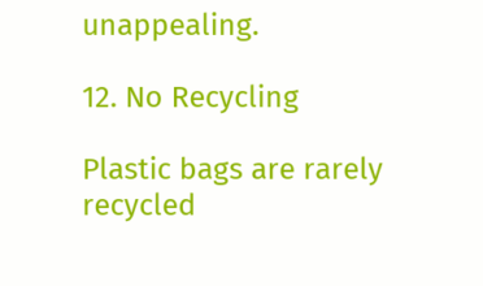unappealing.

12. No Recycling

Plastic bags are rarely recycled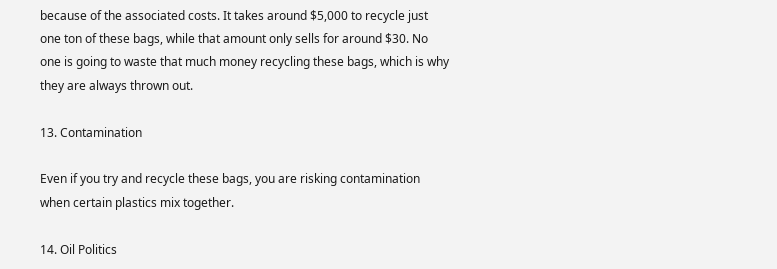because of the associated costs. It takes around $5,000 to recycle just one ton of these bags, while that amount only sells for around $30. No one is going to waste that much money recycling these bags, which is why they are always thrown out.

13. Contamination

Even if you try and recycle these bags, you are risking contamination when certain plastics mix together.

14. Oil Politics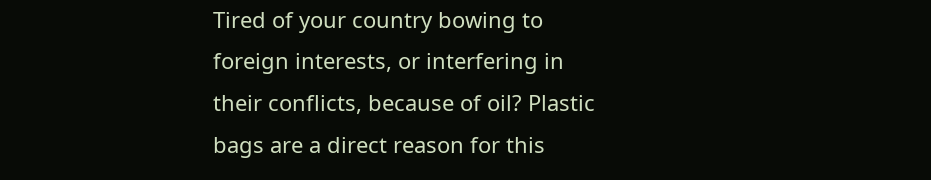Tired of your country bowing to foreign interests, or interfering in their conflicts, because of oil? Plastic bags are a direct reason for this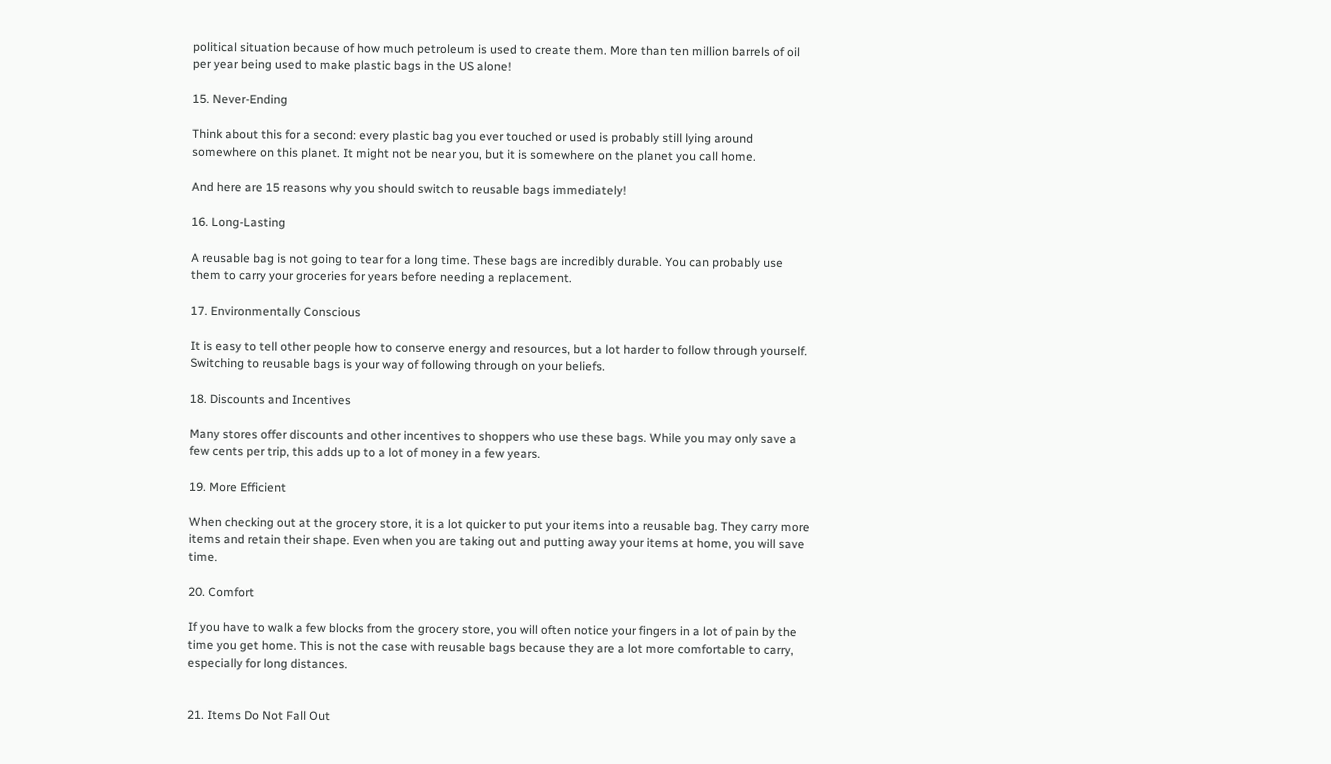political situation because of how much petroleum is used to create them. More than ten million barrels of oil per year being used to make plastic bags in the US alone!

15. Never-Ending

Think about this for a second: every plastic bag you ever touched or used is probably still lying around somewhere on this planet. It might not be near you, but it is somewhere on the planet you call home.

And here are 15 reasons why you should switch to reusable bags immediately!

16. Long-Lasting

A reusable bag is not going to tear for a long time. These bags are incredibly durable. You can probably use them to carry your groceries for years before needing a replacement.

17. Environmentally Conscious

It is easy to tell other people how to conserve energy and resources, but a lot harder to follow through yourself. Switching to reusable bags is your way of following through on your beliefs.

18. Discounts and Incentives

Many stores offer discounts and other incentives to shoppers who use these bags. While you may only save a few cents per trip, this adds up to a lot of money in a few years.

19. More Efficient

When checking out at the grocery store, it is a lot quicker to put your items into a reusable bag. They carry more items and retain their shape. Even when you are taking out and putting away your items at home, you will save time.

20. Comfort

If you have to walk a few blocks from the grocery store, you will often notice your fingers in a lot of pain by the time you get home. This is not the case with reusable bags because they are a lot more comfortable to carry, especially for long distances.


21. Items Do Not Fall Out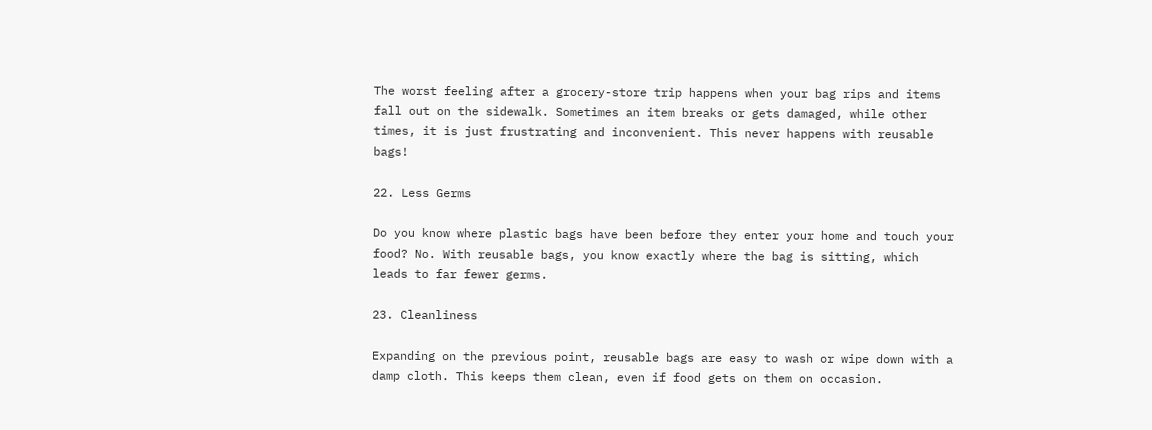The worst feeling after a grocery-store trip happens when your bag rips and items fall out on the sidewalk. Sometimes an item breaks or gets damaged, while other times, it is just frustrating and inconvenient. This never happens with reusable bags!

22. Less Germs

Do you know where plastic bags have been before they enter your home and touch your food? No. With reusable bags, you know exactly where the bag is sitting, which leads to far fewer germs.

23. Cleanliness

Expanding on the previous point, reusable bags are easy to wash or wipe down with a damp cloth. This keeps them clean, even if food gets on them on occasion.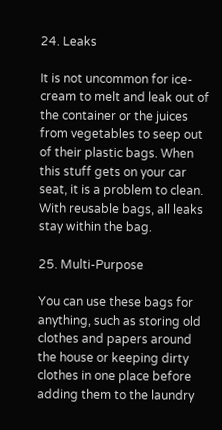24. Leaks

It is not uncommon for ice-cream to melt and leak out of the container or the juices from vegetables to seep out of their plastic bags. When this stuff gets on your car seat, it is a problem to clean. With reusable bags, all leaks stay within the bag.

25. Multi-Purpose

You can use these bags for anything, such as storing old clothes and papers around the house or keeping dirty clothes in one place before adding them to the laundry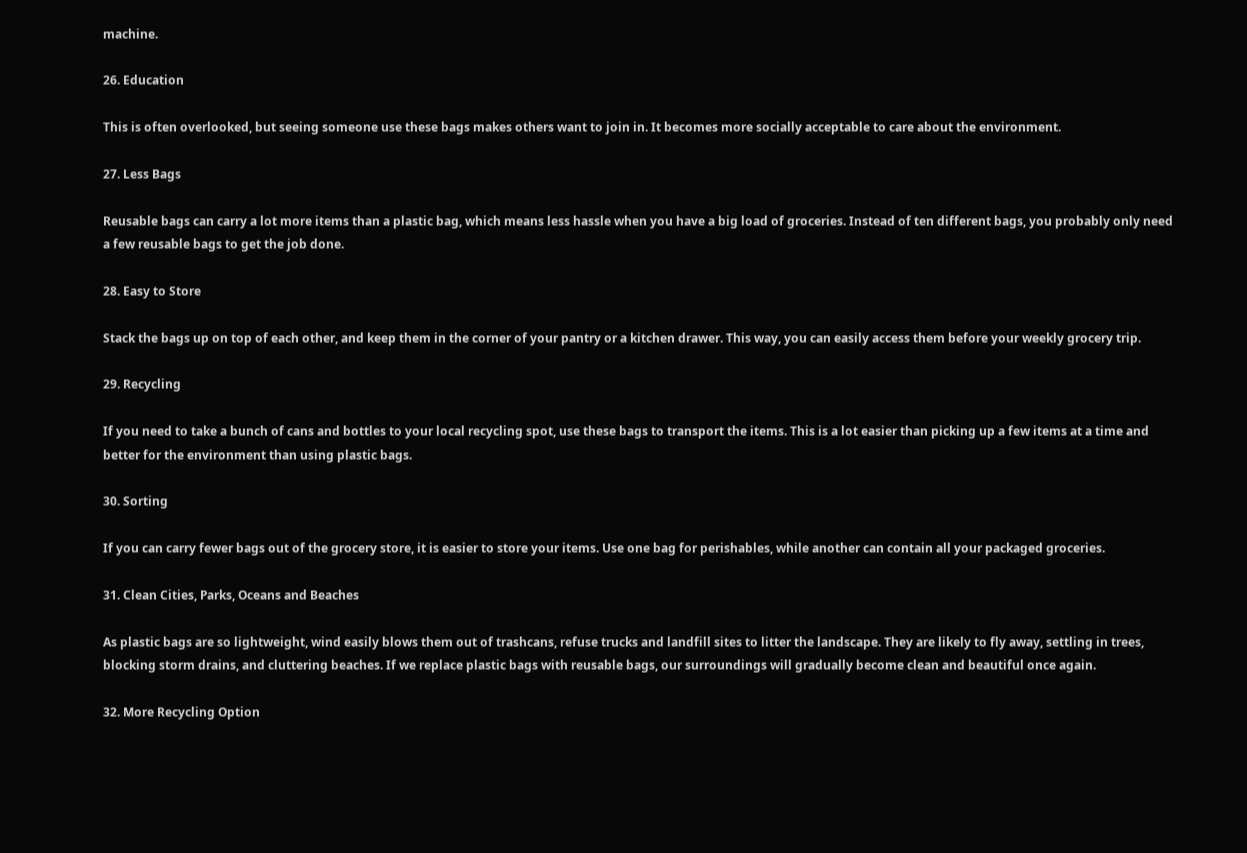machine.

26. Education

This is often overlooked, but seeing someone use these bags makes others want to join in. It becomes more socially acceptable to care about the environment.

27. Less Bags

Reusable bags can carry a lot more items than a plastic bag, which means less hassle when you have a big load of groceries. Instead of ten different bags, you probably only need a few reusable bags to get the job done.

28. Easy to Store

Stack the bags up on top of each other, and keep them in the corner of your pantry or a kitchen drawer. This way, you can easily access them before your weekly grocery trip.

29. Recycling

If you need to take a bunch of cans and bottles to your local recycling spot, use these bags to transport the items. This is a lot easier than picking up a few items at a time and better for the environment than using plastic bags.

30. Sorting

If you can carry fewer bags out of the grocery store, it is easier to store your items. Use one bag for perishables, while another can contain all your packaged groceries.

31. Clean Cities, Parks, Oceans and Beaches

As plastic bags are so lightweight, wind easily blows them out of trashcans, refuse trucks and landfill sites to litter the landscape. They are likely to fly away, settling in trees, blocking storm drains, and cluttering beaches. If we replace plastic bags with reusable bags, our surroundings will gradually become clean and beautiful once again.

32. More Recycling Option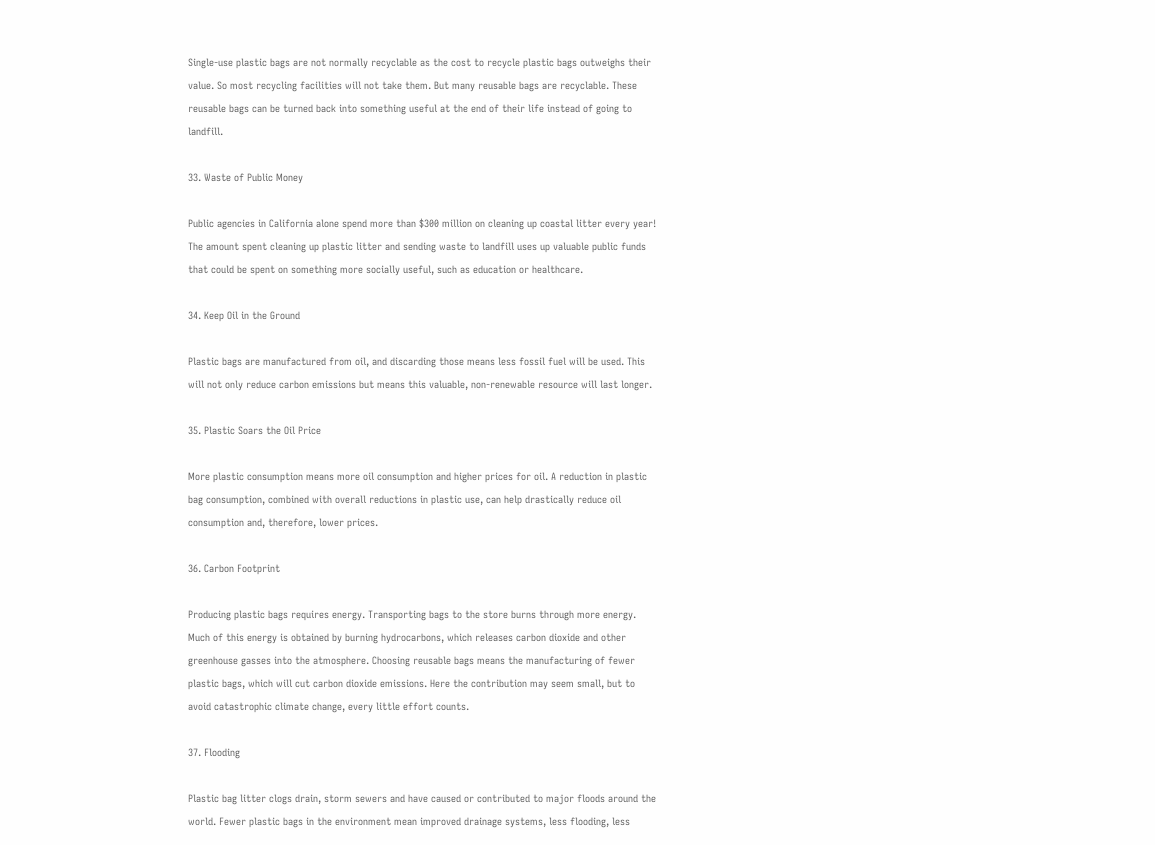Single-use plastic bags are not normally recyclable as the cost to recycle plastic bags outweighs their value. So most recycling facilities will not take them. But many reusable bags are recyclable. These reusable bags can be turned back into something useful at the end of their life instead of going to landfill.

33. Waste of Public Money

Public agencies in California alone spend more than $300 million on cleaning up coastal litter every year! The amount spent cleaning up plastic litter and sending waste to landfill uses up valuable public funds that could be spent on something more socially useful, such as education or healthcare.

34. Keep Oil in the Ground

Plastic bags are manufactured from oil, and discarding those means less fossil fuel will be used. This will not only reduce carbon emissions but means this valuable, non-renewable resource will last longer.

35. Plastic Soars the Oil Price

More plastic consumption means more oil consumption and higher prices for oil. A reduction in plastic bag consumption, combined with overall reductions in plastic use, can help drastically reduce oil consumption and, therefore, lower prices.

36. Carbon Footprint

Producing plastic bags requires energy. Transporting bags to the store burns through more energy. Much of this energy is obtained by burning hydrocarbons, which releases carbon dioxide and other greenhouse gasses into the atmosphere. Choosing reusable bags means the manufacturing of fewer plastic bags, which will cut carbon dioxide emissions. Here the contribution may seem small, but to avoid catastrophic climate change, every little effort counts.

37. Flooding

Plastic bag litter clogs drain, storm sewers and have caused or contributed to major floods around the world. Fewer plastic bags in the environment mean improved drainage systems, less flooding, less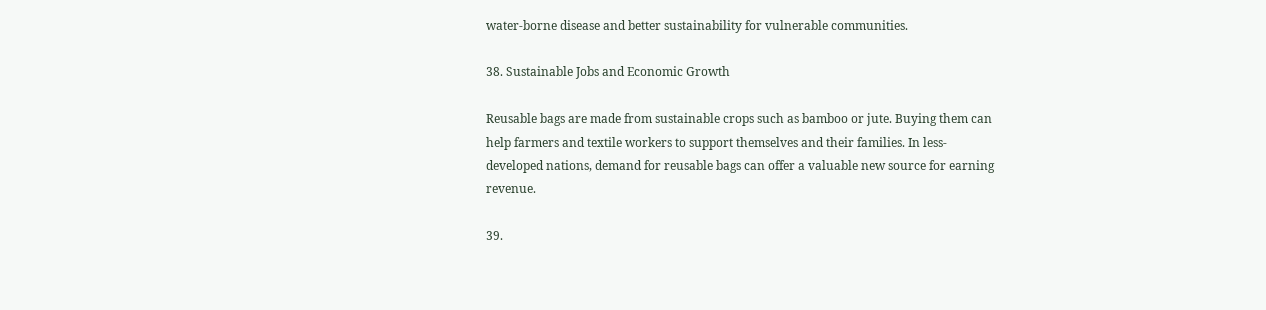water-borne disease and better sustainability for vulnerable communities.

38. Sustainable Jobs and Economic Growth

Reusable bags are made from sustainable crops such as bamboo or jute. Buying them can help farmers and textile workers to support themselves and their families. In less-developed nations, demand for reusable bags can offer a valuable new source for earning revenue.

39.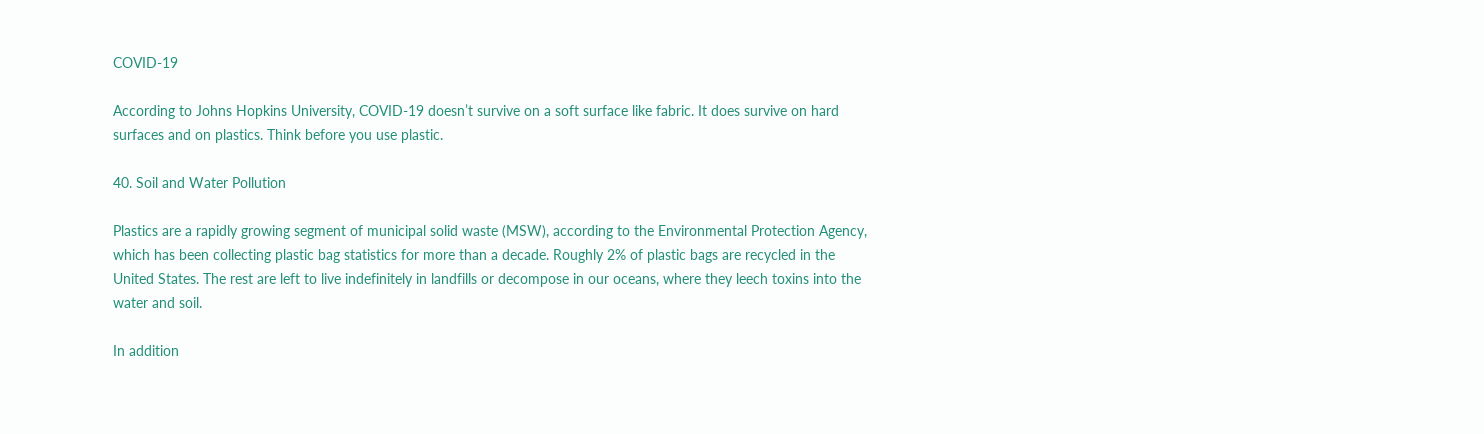COVID-19

According to Johns Hopkins University, COVID-19 doesn’t survive on a soft surface like fabric. It does survive on hard surfaces and on plastics. Think before you use plastic.

40. Soil and Water Pollution

Plastics are a rapidly growing segment of municipal solid waste (MSW), according to the Environmental Protection Agency, which has been collecting plastic bag statistics for more than a decade. Roughly 2% of plastic bags are recycled in the United States. The rest are left to live indefinitely in landfills or decompose in our oceans, where they leech toxins into the water and soil.

In addition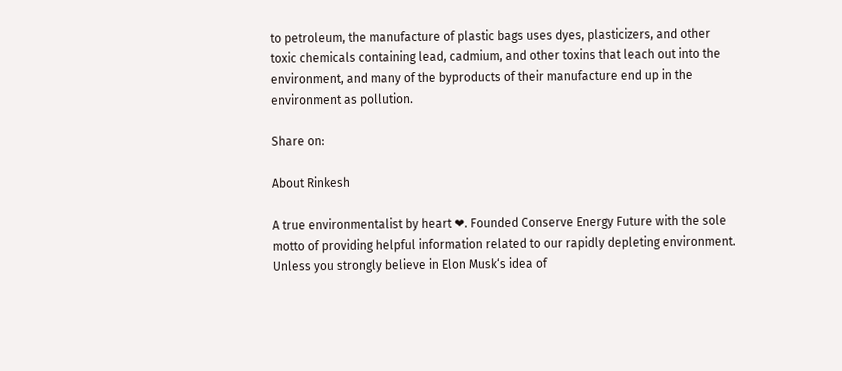to petroleum, the manufacture of plastic bags uses dyes, plasticizers, and other toxic chemicals containing lead, cadmium, and other toxins that leach out into the environment, and many of the byproducts of their manufacture end up in the environment as pollution.

Share on:

About Rinkesh

A true environmentalist by heart ❤. Founded Conserve Energy Future with the sole motto of providing helpful information related to our rapidly depleting environment. Unless you strongly believe in Elon Musk‘s idea of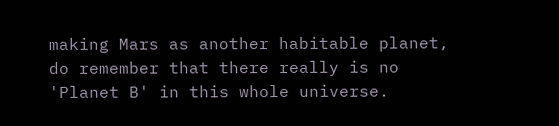making Mars as another habitable planet, do remember that there really is no 'Planet B' in this whole universe.